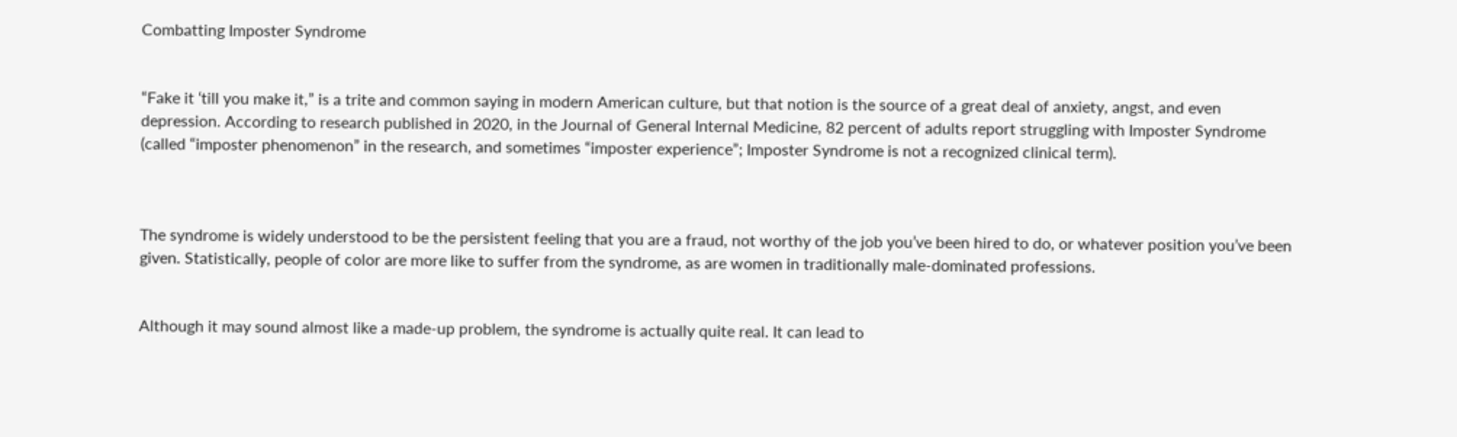Combatting Imposter Syndrome


“Fake it ‘till you make it,” is a trite and common saying in modern American culture, but that notion is the source of a great deal of anxiety, angst, and even depression. According to research published in 2020, in the Journal of General Internal Medicine, 82 percent of adults report struggling with Imposter Syndrome (called “imposter phenomenon” in the research, and sometimes “imposter experience”; Imposter Syndrome is not a recognized clinical term).



The syndrome is widely understood to be the persistent feeling that you are a fraud, not worthy of the job you’ve been hired to do, or whatever position you’ve been given. Statistically, people of color are more like to suffer from the syndrome, as are women in traditionally male-dominated professions.


Although it may sound almost like a made-up problem, the syndrome is actually quite real. It can lead to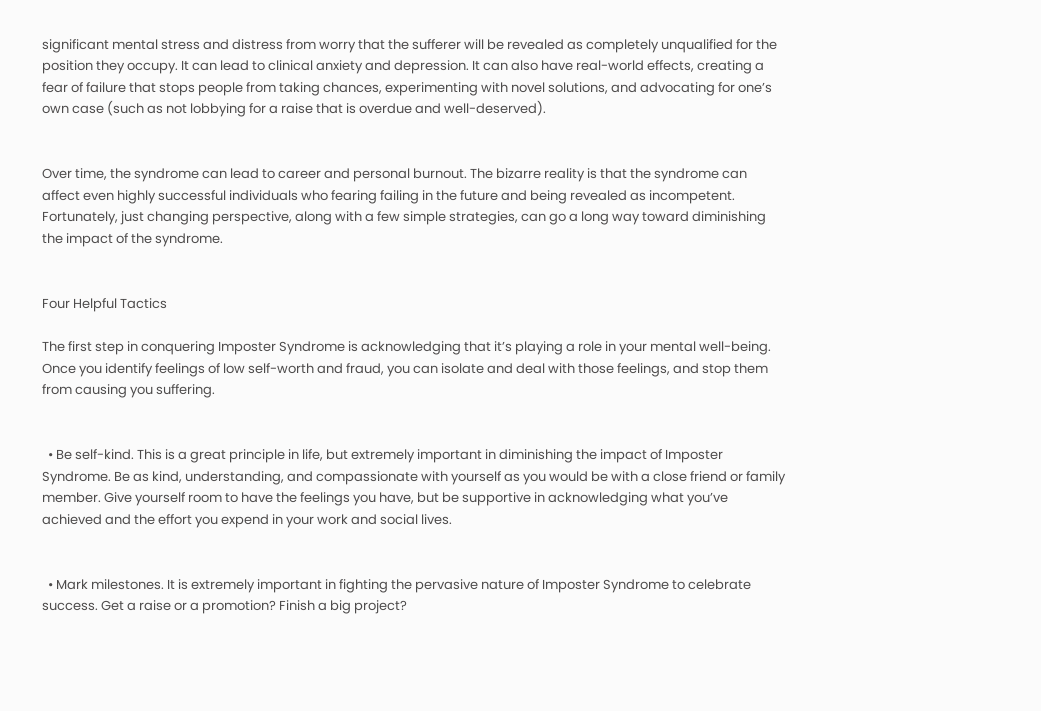significant mental stress and distress from worry that the sufferer will be revealed as completely unqualified for the position they occupy. It can lead to clinical anxiety and depression. It can also have real-world effects, creating a fear of failure that stops people from taking chances, experimenting with novel solutions, and advocating for one’s own case (such as not lobbying for a raise that is overdue and well-deserved).


Over time, the syndrome can lead to career and personal burnout. The bizarre reality is that the syndrome can affect even highly successful individuals who fearing failing in the future and being revealed as incompetent. Fortunately, just changing perspective, along with a few simple strategies, can go a long way toward diminishing the impact of the syndrome.


Four Helpful Tactics

The first step in conquering Imposter Syndrome is acknowledging that it’s playing a role in your mental well-being. Once you identify feelings of low self-worth and fraud, you can isolate and deal with those feelings, and stop them from causing you suffering.


  • Be self-kind. This is a great principle in life, but extremely important in diminishing the impact of Imposter Syndrome. Be as kind, understanding, and compassionate with yourself as you would be with a close friend or family member. Give yourself room to have the feelings you have, but be supportive in acknowledging what you’ve achieved and the effort you expend in your work and social lives.


  • Mark milestones. It is extremely important in fighting the pervasive nature of Imposter Syndrome to celebrate success. Get a raise or a promotion? Finish a big project?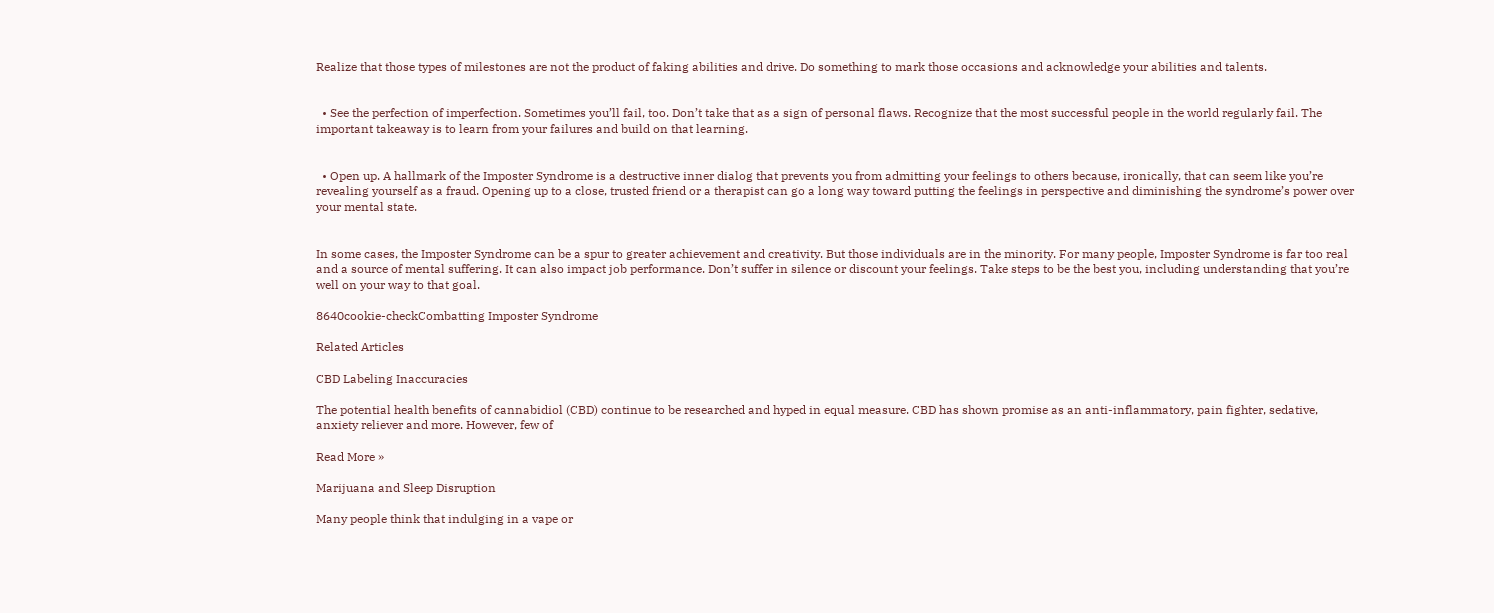Realize that those types of milestones are not the product of faking abilities and drive. Do something to mark those occasions and acknowledge your abilities and talents.


  • See the perfection of imperfection. Sometimes you’ll fail, too. Don’t take that as a sign of personal flaws. Recognize that the most successful people in the world regularly fail. The important takeaway is to learn from your failures and build on that learning.


  • Open up. A hallmark of the Imposter Syndrome is a destructive inner dialog that prevents you from admitting your feelings to others because, ironically, that can seem like you’re revealing yourself as a fraud. Opening up to a close, trusted friend or a therapist can go a long way toward putting the feelings in perspective and diminishing the syndrome’s power over your mental state.


In some cases, the Imposter Syndrome can be a spur to greater achievement and creativity. But those individuals are in the minority. For many people, Imposter Syndrome is far too real and a source of mental suffering. It can also impact job performance. Don’t suffer in silence or discount your feelings. Take steps to be the best you, including understanding that you’re well on your way to that goal.

8640cookie-checkCombatting Imposter Syndrome

Related Articles

CBD Labeling Inaccuracies

The potential health benefits of cannabidiol (CBD) continue to be researched and hyped in equal measure. CBD has shown promise as an anti-inflammatory, pain fighter, sedative, anxiety reliever and more. However, few of

Read More »

Marijuana and Sleep Disruption

Many people think that indulging in a vape or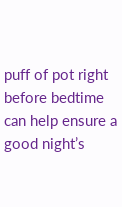puff of pot right before bedtime can help ensure a good night’s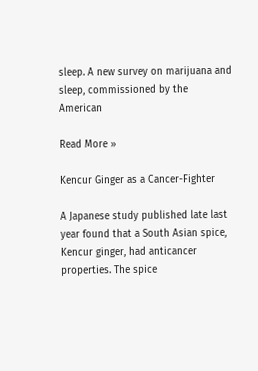sleep. A new survey on marijuana and sleep, commissioned by the American

Read More »

Kencur Ginger as a Cancer-Fighter

A Japanese study published late last year found that a South Asian spice, Kencur ginger, had anticancer properties. The spice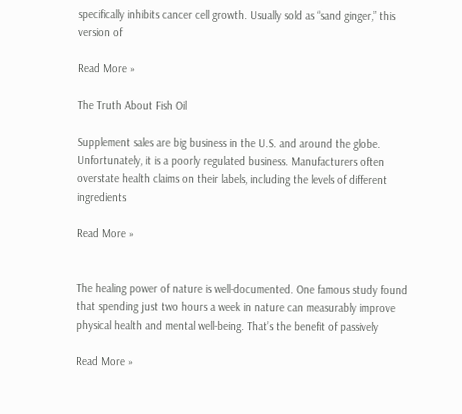specifically inhibits cancer cell growth. Usually sold as “sand ginger,” this version of

Read More »

The Truth About Fish Oil

Supplement sales are big business in the U.S. and around the globe. Unfortunately, it is a poorly regulated business. Manufacturers often overstate health claims on their labels, including the levels of different ingredients

Read More »


The healing power of nature is well-documented. One famous study found that spending just two hours a week in nature can measurably improve physical health and mental well-being. That’s the benefit of passively

Read More »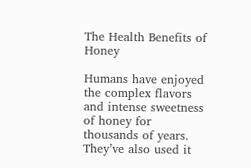The Health Benefits of Honey

Humans have enjoyed the complex flavors and intense sweetness of honey for thousands of years. They’ve also used it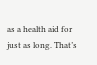as a health aid for just as long. That’s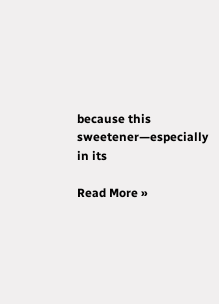because this sweetener—especially in its

Read More »